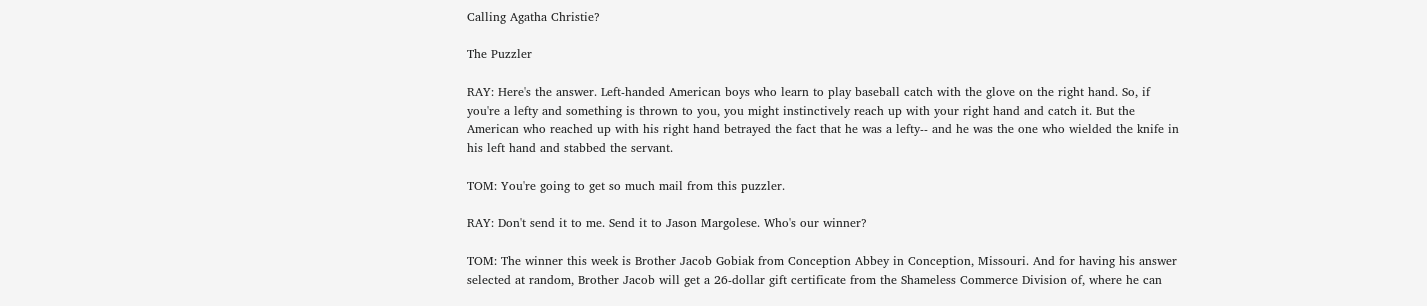Calling Agatha Christie?

The Puzzler

RAY: Here's the answer. Left-handed American boys who learn to play baseball catch with the glove on the right hand. So, if you're a lefty and something is thrown to you, you might instinctively reach up with your right hand and catch it. But the American who reached up with his right hand betrayed the fact that he was a lefty-- and he was the one who wielded the knife in his left hand and stabbed the servant.

TOM: You're going to get so much mail from this puzzler.

RAY: Don't send it to me. Send it to Jason Margolese. Who's our winner?

TOM: The winner this week is Brother Jacob Gobiak from Conception Abbey in Conception, Missouri. And for having his answer selected at random, Brother Jacob will get a 26-dollar gift certificate from the Shameless Commerce Division of, where he can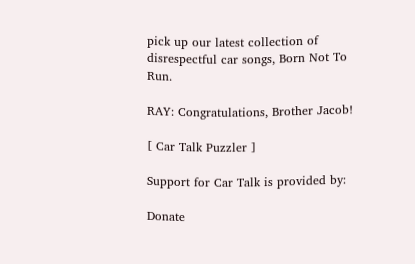pick up our latest collection of disrespectful car songs, Born Not To Run.

RAY: Congratulations, Brother Jacob!

[ Car Talk Puzzler ]

Support for Car Talk is provided by:

Donate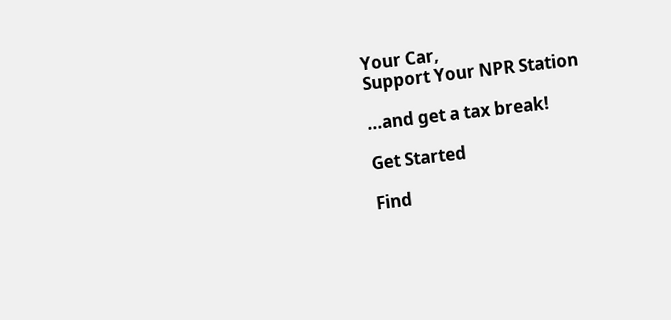Your Car,
Support Your NPR Station

...and get a tax break!

Get Started

Find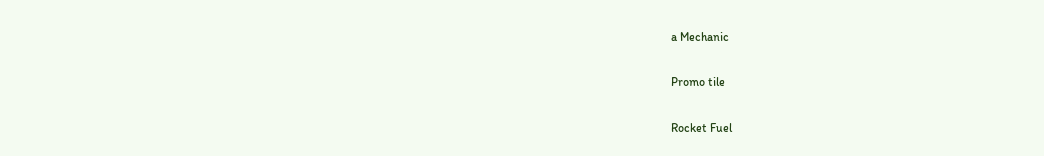a Mechanic

Promo tile

Rocket Fuel